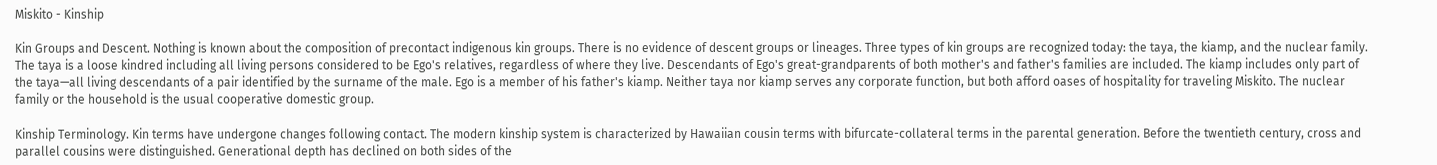Miskito - Kinship

Kin Groups and Descent. Nothing is known about the composition of precontact indigenous kin groups. There is no evidence of descent groups or lineages. Three types of kin groups are recognized today: the taya, the kiamp, and the nuclear family. The taya is a loose kindred including all living persons considered to be Ego's relatives, regardless of where they live. Descendants of Ego's great-grandparents of both mother's and father's families are included. The kiamp includes only part of the taya—all living descendants of a pair identified by the surname of the male. Ego is a member of his father's kiamp. Neither taya nor kiamp serves any corporate function, but both afford oases of hospitality for traveling Miskito. The nuclear family or the household is the usual cooperative domestic group.

Kinship Terminology. Kin terms have undergone changes following contact. The modern kinship system is characterized by Hawaiian cousin terms with bifurcate-collateral terms in the parental generation. Before the twentieth century, cross and parallel cousins were distinguished. Generational depth has declined on both sides of the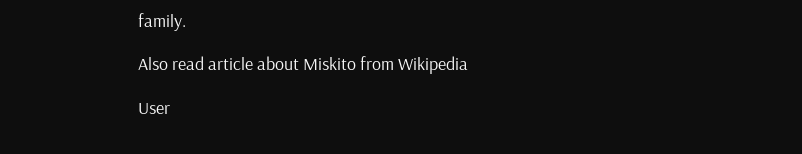family.

Also read article about Miskito from Wikipedia

User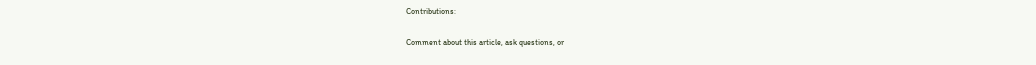Contributions:

Comment about this article, ask questions, or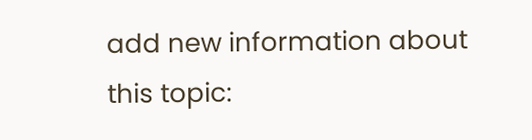add new information about this topic: